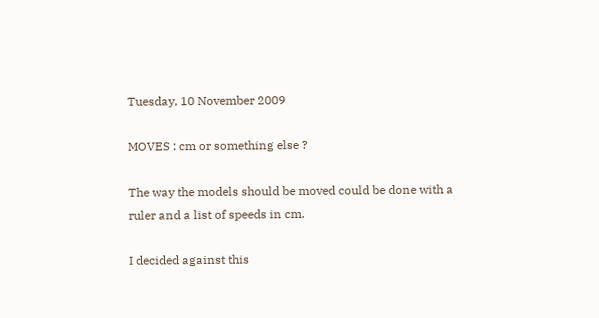Tuesday, 10 November 2009

MOVES : cm or something else ?

The way the models should be moved could be done with a ruler and a list of speeds in cm.

I decided against this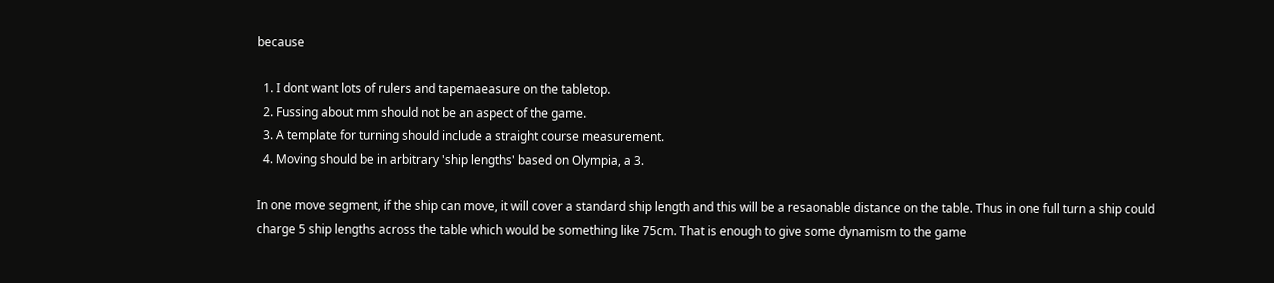because

  1. I dont want lots of rulers and tapemaeasure on the tabletop.
  2. Fussing about mm should not be an aspect of the game.
  3. A template for turning should include a straight course measurement.
  4. Moving should be in arbitrary 'ship lengths' based on Olympia, a 3.

In one move segment, if the ship can move, it will cover a standard ship length and this will be a resaonable distance on the table. Thus in one full turn a ship could charge 5 ship lengths across the table which would be something like 75cm. That is enough to give some dynamism to the game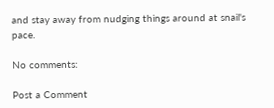and stay away from nudging things around at snail's pace.

No comments:

Post a Comment